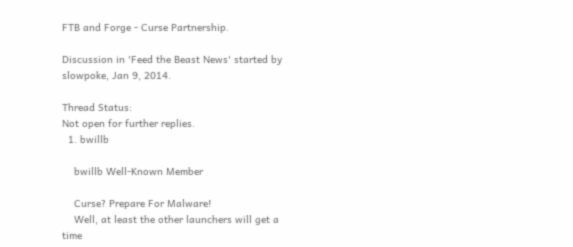FTB and Forge - Curse Partnership.

Discussion in 'Feed the Beast News' started by slowpoke, Jan 9, 2014.

Thread Status:
Not open for further replies.
  1. bwillb

    bwillb Well-Known Member

    Curse? Prepare For Malware!
    Well, at least the other launchers will get a time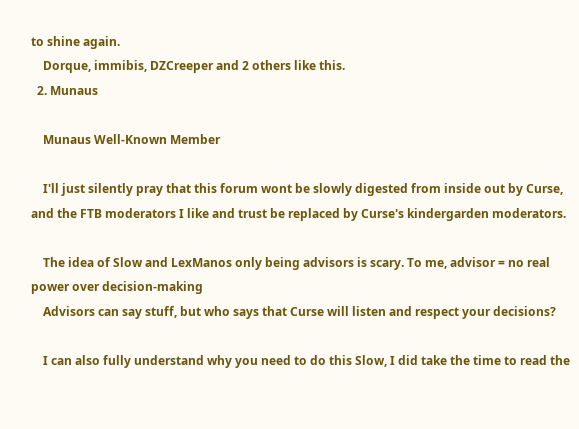to shine again.
    Dorque, immibis, DZCreeper and 2 others like this.
  2. Munaus

    Munaus Well-Known Member

    I'll just silently pray that this forum wont be slowly digested from inside out by Curse, and the FTB moderators I like and trust be replaced by Curse's kindergarden moderators.

    The idea of Slow and LexManos only being advisors is scary. To me, advisor = no real power over decision-making
    Advisors can say stuff, but who says that Curse will listen and respect your decisions?

    I can also fully understand why you need to do this Slow, I did take the time to read the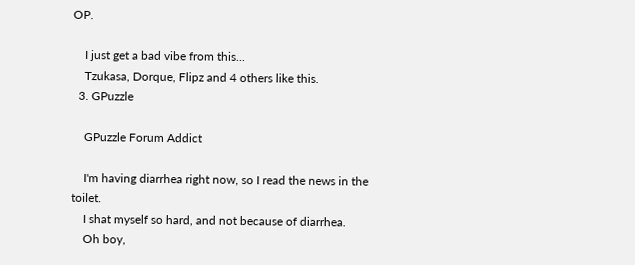OP.

    I just get a bad vibe from this...
    Tzukasa, Dorque, Flipz and 4 others like this.
  3. GPuzzle

    GPuzzle Forum Addict

    I'm having diarrhea right now, so I read the news in the toilet.
    I shat myself so hard, and not because of diarrhea.
    Oh boy,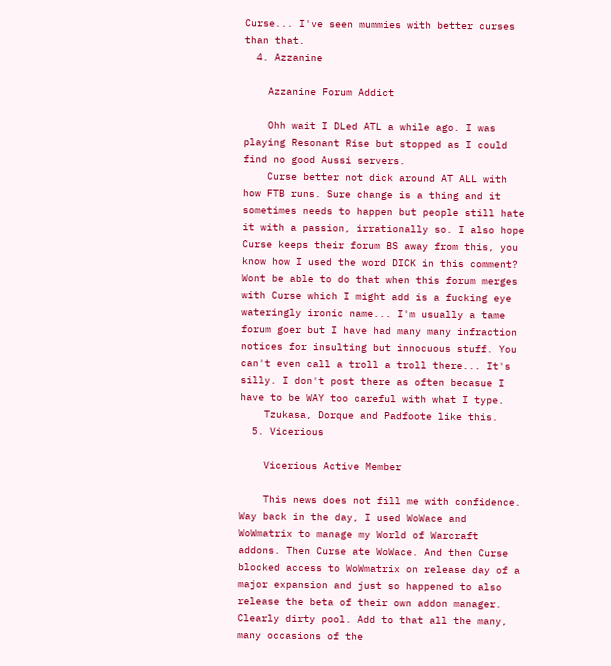Curse... I've seen mummies with better curses than that.
  4. Azzanine

    Azzanine Forum Addict

    Ohh wait I DLed ATL a while ago. I was playing Resonant Rise but stopped as I could find no good Aussi servers.
    Curse better not dick around AT ALL with how FTB runs. Sure change is a thing and it sometimes needs to happen but people still hate it with a passion, irrationally so. I also hope Curse keeps their forum BS away from this, you know how I used the word DICK in this comment? Wont be able to do that when this forum merges with Curse which I might add is a fucking eye wateringly ironic name... I'm usually a tame forum goer but I have had many many infraction notices for insulting but innocuous stuff. You can't even call a troll a troll there... It's silly. I don't post there as often becasue I have to be WAY too careful with what I type.
    Tzukasa, Dorque and Padfoote like this.
  5. Vicerious

    Vicerious Active Member

    This news does not fill me with confidence. Way back in the day, I used WoWace and WoWmatrix to manage my World of Warcraft addons. Then Curse ate WoWace. And then Curse blocked access to WoWmatrix on release day of a major expansion and just so happened to also release the beta of their own addon manager. Clearly dirty pool. Add to that all the many, many occasions of the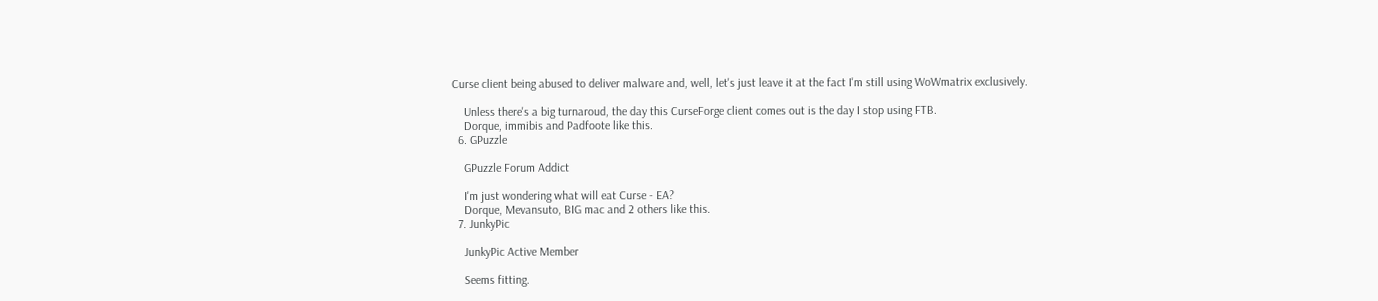Curse client being abused to deliver malware and, well, let's just leave it at the fact I'm still using WoWmatrix exclusively.

    Unless there's a big turnaroud, the day this CurseForge client comes out is the day I stop using FTB.
    Dorque, immibis and Padfoote like this.
  6. GPuzzle

    GPuzzle Forum Addict

    I'm just wondering what will eat Curse - EA?
    Dorque, Mevansuto, BIG mac and 2 others like this.
  7. JunkyPic

    JunkyPic Active Member

    Seems fitting.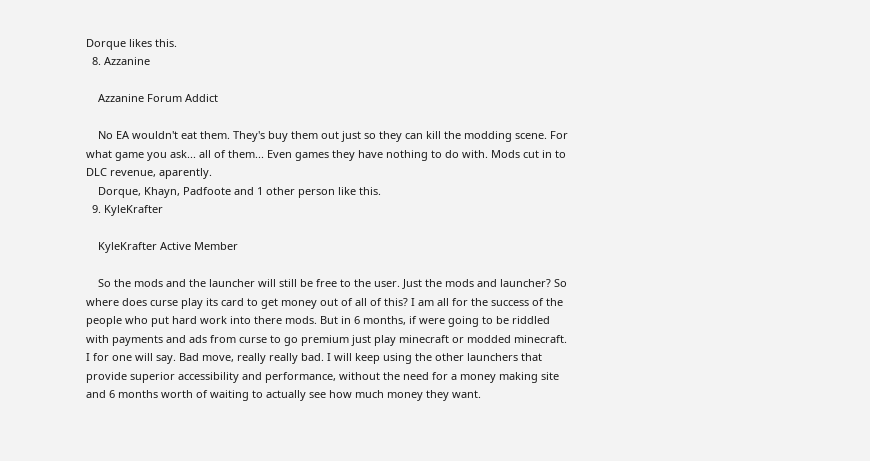Dorque likes this.
  8. Azzanine

    Azzanine Forum Addict

    No EA wouldn't eat them. They's buy them out just so they can kill the modding scene. For what game you ask... all of them... Even games they have nothing to do with. Mods cut in to DLC revenue, aparently.
    Dorque, Khayn, Padfoote and 1 other person like this.
  9. KyleKrafter

    KyleKrafter Active Member

    So the mods and the launcher will still be free to the user. Just the mods and launcher? So where does curse play its card to get money out of all of this? I am all for the success of the people who put hard work into there mods. But in 6 months, if were going to be riddled with payments and ads from curse to go premium just play minecraft or modded minecraft. I for one will say. Bad move, really really bad. I will keep using the other launchers that provide superior accessibility and performance, without the need for a money making site and 6 months worth of waiting to actually see how much money they want.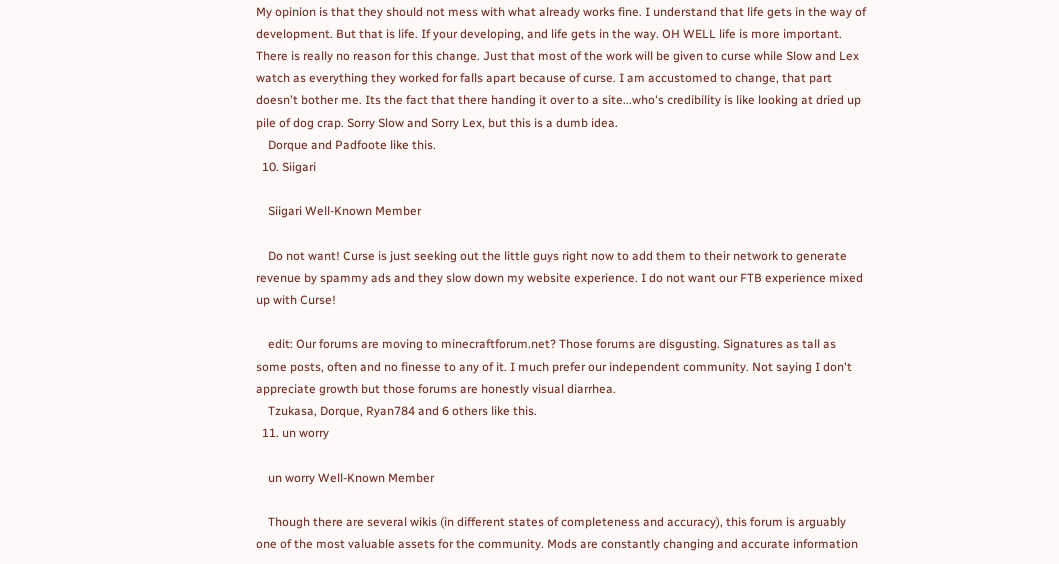My opinion is that they should not mess with what already works fine. I understand that life gets in the way of development. But that is life. If your developing, and life gets in the way. OH WELL life is more important. There is really no reason for this change. Just that most of the work will be given to curse while Slow and Lex watch as everything they worked for falls apart because of curse. I am accustomed to change, that part doesn't bother me. Its the fact that there handing it over to a site...who's credibility is like looking at dried up pile of dog crap. Sorry Slow and Sorry Lex, but this is a dumb idea.
    Dorque and Padfoote like this.
  10. Siigari

    Siigari Well-Known Member

    Do not want! Curse is just seeking out the little guys right now to add them to their network to generate revenue by spammy ads and they slow down my website experience. I do not want our FTB experience mixed up with Curse!

    edit: Our forums are moving to minecraftforum.net? Those forums are disgusting. Signatures as tall as some posts, often and no finesse to any of it. I much prefer our independent community. Not saying I don't appreciate growth but those forums are honestly visual diarrhea.
    Tzukasa, Dorque, Ryan784 and 6 others like this.
  11. un worry

    un worry Well-Known Member

    Though there are several wikis (in different states of completeness and accuracy), this forum is arguably one of the most valuable assets for the community. Mods are constantly changing and accurate information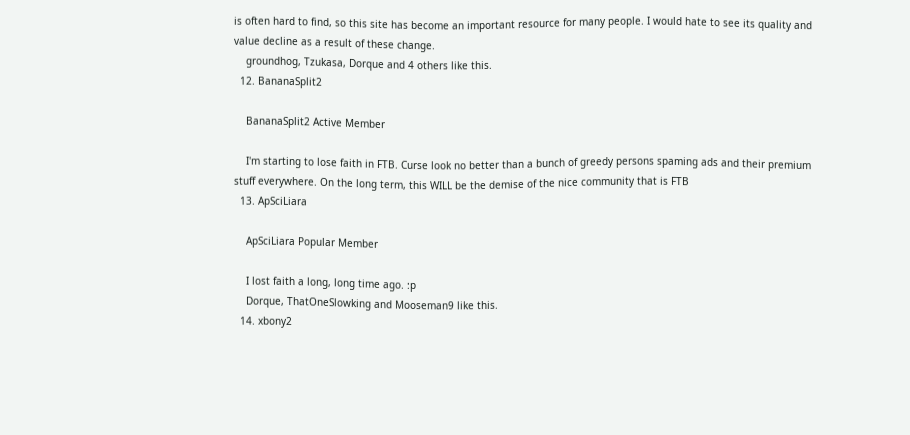is often hard to find, so this site has become an important resource for many people. I would hate to see its quality and value decline as a result of these change.
    groundhog, Tzukasa, Dorque and 4 others like this.
  12. BananaSplit2

    BananaSplit2 Active Member

    I'm starting to lose faith in FTB. Curse look no better than a bunch of greedy persons spaming ads and their premium stuff everywhere. On the long term, this WILL be the demise of the nice community that is FTB
  13. ApSciLiara

    ApSciLiara Popular Member

    I lost faith a long, long time ago. :p
    Dorque, ThatOneSlowking and Mooseman9 like this.
  14. xbony2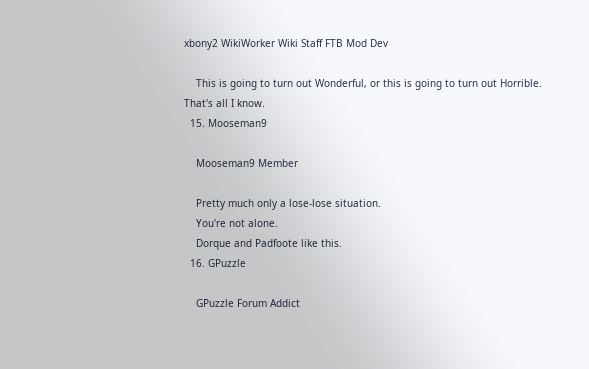xbony2 WikiWorker Wiki Staff FTB Mod Dev

    This is going to turn out Wonderful, or this is going to turn out Horrible. That's all I know.
  15. Mooseman9

    Mooseman9 Member

    Pretty much only a lose-lose situation.
    You're not alone.
    Dorque and Padfoote like this.
  16. GPuzzle

    GPuzzle Forum Addict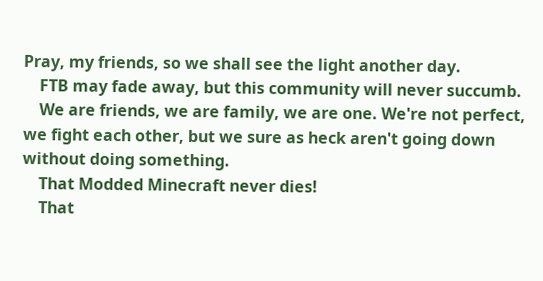Pray, my friends, so we shall see the light another day.
    FTB may fade away, but this community will never succumb.
    We are friends, we are family, we are one. We're not perfect, we fight each other, but we sure as heck aren't going down without doing something.
    That Modded Minecraft never dies!
    That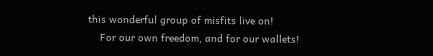this wonderful group of misfits live on!
    For our own freedom, and for our wallets!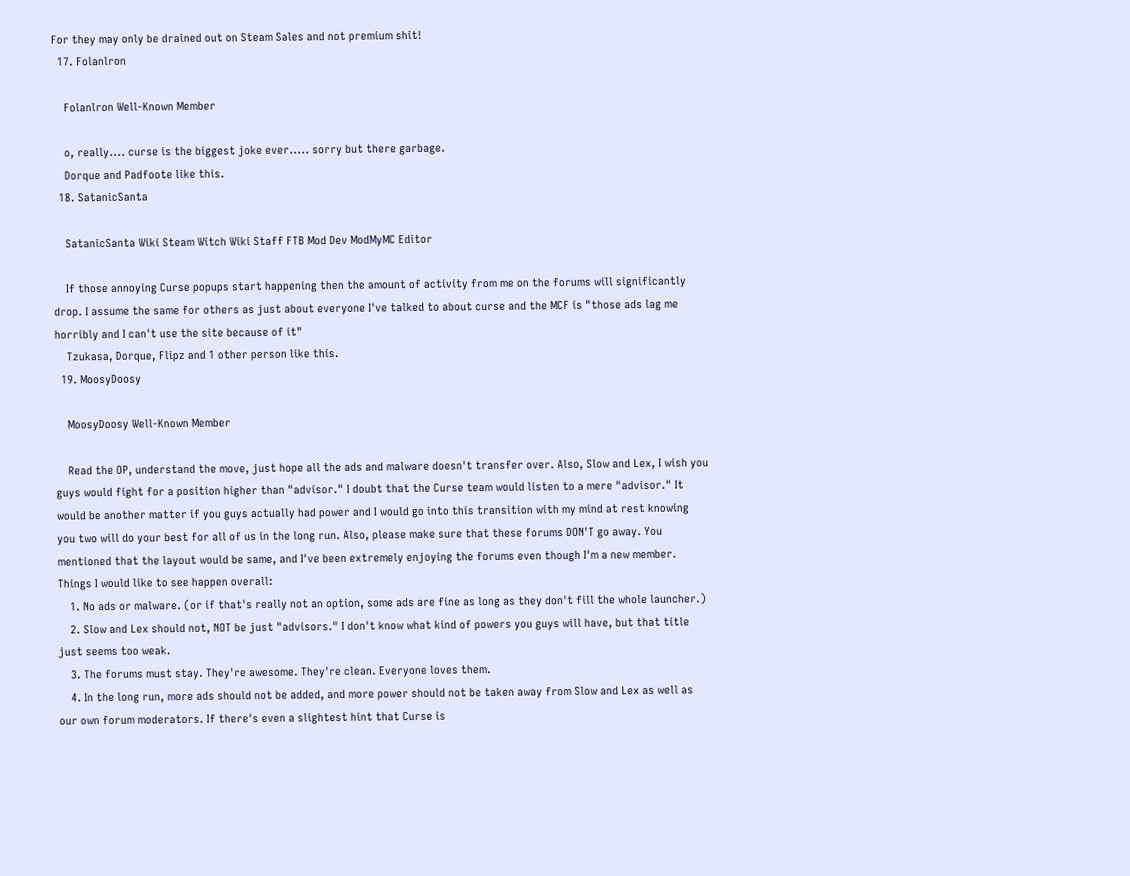For they may only be drained out on Steam Sales and not premium shit!
  17. Folanlron

    Folanlron Well-Known Member

    o, really.... curse is the biggest joke ever..... sorry but there garbage.
    Dorque and Padfoote like this.
  18. SatanicSanta

    SatanicSanta Wiki Steam Witch Wiki Staff FTB Mod Dev ModMyMC Editor

    If those annoying Curse popups start happening then the amount of activity from me on the forums will significantly drop. I assume the same for others as just about everyone I've talked to about curse and the MCF is "those ads lag me horribly and I can't use the site because of it"
    Tzukasa, Dorque, Flipz and 1 other person like this.
  19. MoosyDoosy

    MoosyDoosy Well-Known Member

    Read the OP, understand the move, just hope all the ads and malware doesn't transfer over. Also, Slow and Lex, I wish you guys would fight for a position higher than "advisor." I doubt that the Curse team would listen to a mere "advisor." It would be another matter if you guys actually had power and I would go into this transition with my mind at rest knowing you two will do your best for all of us in the long run. Also, please make sure that these forums DON'T go away. You mentioned that the layout would be same, and I've been extremely enjoying the forums even though I'm a new member. Things I would like to see happen overall:
    1. No ads or malware. (or if that's really not an option, some ads are fine as long as they don't fill the whole launcher.)
    2. Slow and Lex should not, NOT be just "advisors." I don't know what kind of powers you guys will have, but that title just seems too weak.
    3. The forums must stay. They're awesome. They're clean. Everyone loves them.
    4. In the long run, more ads should not be added, and more power should not be taken away from Slow and Lex as well as our own forum moderators. If there's even a slightest hint that Curse is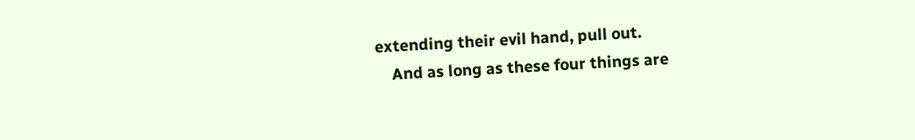extending their evil hand, pull out.
    And as long as these four things are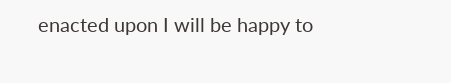enacted upon I will be happy to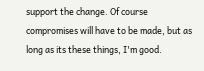support the change. Of course compromises will have to be made, but as long as its these things, I'm good.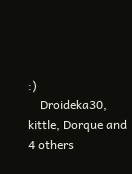:)
    Droideka30, kittle, Dorque and 4 others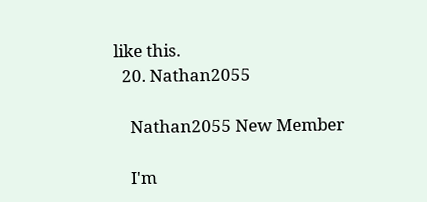like this.
  20. Nathan2055

    Nathan2055 New Member

    I'm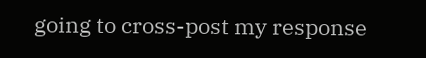going to cross-post my response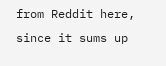from Reddit here, since it sums up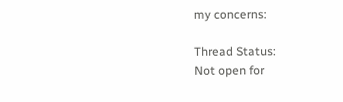my concerns:

Thread Status:
Not open for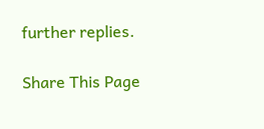further replies.

Share This Page